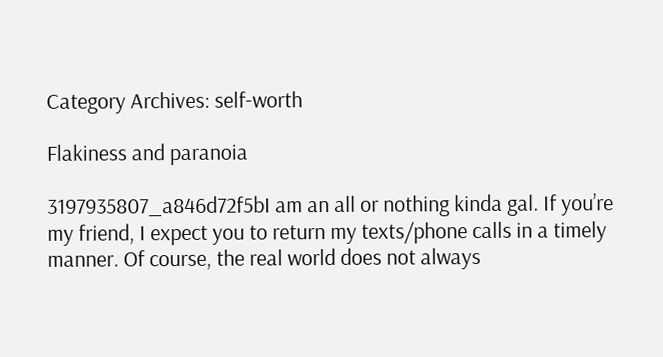Category Archives: self-worth

Flakiness and paranoia

3197935807_a846d72f5bI am an all or nothing kinda gal. If you’re my friend, I expect you to return my texts/phone calls in a timely manner. Of course, the real world does not always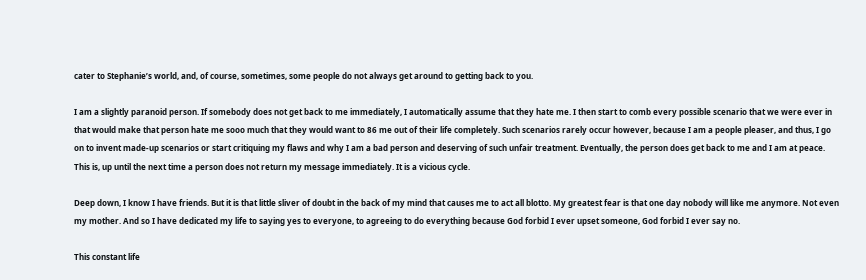cater to Stephanie’s world, and, of course, sometimes, some people do not always get around to getting back to you.

I am a slightly paranoid person. If somebody does not get back to me immediately, I automatically assume that they hate me. I then start to comb every possible scenario that we were ever in that would make that person hate me sooo much that they would want to 86 me out of their life completely. Such scenarios rarely occur however, because I am a people pleaser, and thus, I go on to invent made-up scenarios or start critiquing my flaws and why I am a bad person and deserving of such unfair treatment. Eventually, the person does get back to me and I am at peace. This is, up until the next time a person does not return my message immediately. It is a vicious cycle.

Deep down, I know I have friends. But it is that little sliver of doubt in the back of my mind that causes me to act all blotto. My greatest fear is that one day nobody will like me anymore. Not even my mother. And so I have dedicated my life to saying yes to everyone, to agreeing to do everything because God forbid I ever upset someone, God forbid I ever say no.

This constant life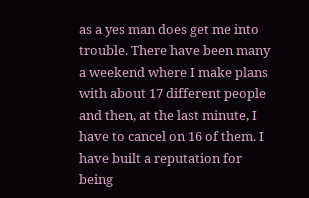as a yes man does get me into trouble. There have been many a weekend where I make plans with about 17 different people and then, at the last minute, I have to cancel on 16 of them. I have built a reputation for being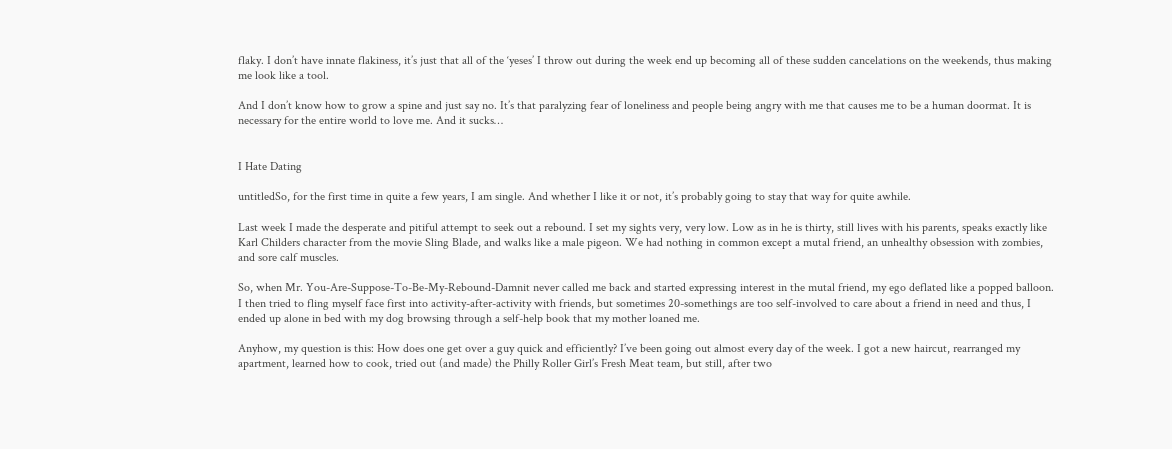flaky. I don’t have innate flakiness, it’s just that all of the ‘yeses’ I throw out during the week end up becoming all of these sudden cancelations on the weekends, thus making me look like a tool.

And I don’t know how to grow a spine and just say no. It’s that paralyzing fear of loneliness and people being angry with me that causes me to be a human doormat. It is necessary for the entire world to love me. And it sucks…


I Hate Dating

untitledSo, for the first time in quite a few years, I am single. And whether I like it or not, it’s probably going to stay that way for quite awhile.

Last week I made the desperate and pitiful attempt to seek out a rebound. I set my sights very, very low. Low as in he is thirty, still lives with his parents, speaks exactly like Karl Childers character from the movie Sling Blade, and walks like a male pigeon. We had nothing in common except a mutal friend, an unhealthy obsession with zombies, and sore calf muscles.

So, when Mr. You-Are-Suppose-To-Be-My-Rebound-Damnit never called me back and started expressing interest in the mutal friend, my ego deflated like a popped balloon. I then tried to fling myself face first into activity-after-activity with friends, but sometimes 20-somethings are too self-involved to care about a friend in need and thus, I ended up alone in bed with my dog browsing through a self-help book that my mother loaned me.

Anyhow, my question is this: How does one get over a guy quick and efficiently? I’ve been going out almost every day of the week. I got a new haircut, rearranged my apartment, learned how to cook, tried out (and made) the Philly Roller Girl’s Fresh Meat team, but still, after two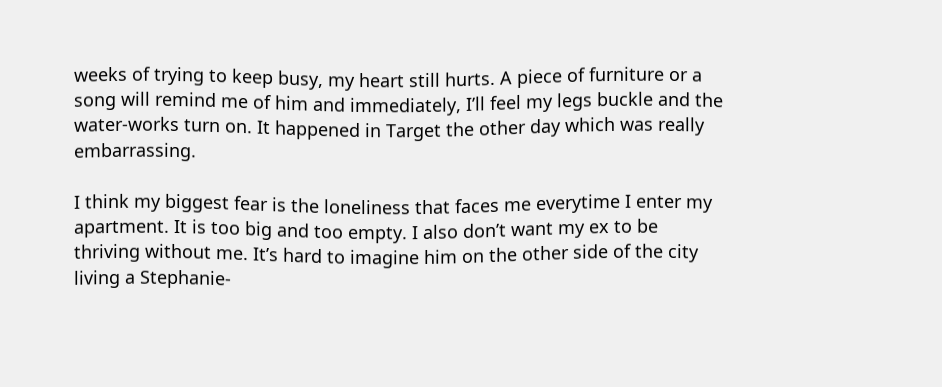weeks of trying to keep busy, my heart still hurts. A piece of furniture or a song will remind me of him and immediately, I’ll feel my legs buckle and the water-works turn on. It happened in Target the other day which was really embarrassing.

I think my biggest fear is the loneliness that faces me everytime I enter my apartment. It is too big and too empty. I also don’t want my ex to be thriving without me. It’s hard to imagine him on the other side of the city living a Stephanie-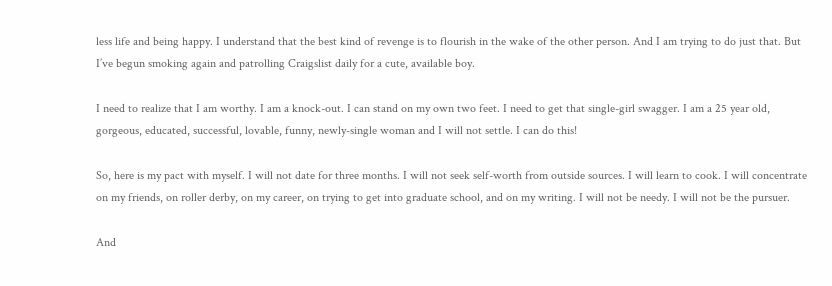less life and being happy. I understand that the best kind of revenge is to flourish in the wake of the other person. And I am trying to do just that. But I’ve begun smoking again and patrolling Craigslist daily for a cute, available boy.

I need to realize that I am worthy. I am a knock-out. I can stand on my own two feet. I need to get that single-girl swagger. I am a 25 year old, gorgeous, educated, successful, lovable, funny, newly-single woman and I will not settle. I can do this!

So, here is my pact with myself. I will not date for three months. I will not seek self-worth from outside sources. I will learn to cook. I will concentrate on my friends, on roller derby, on my career, on trying to get into graduate school, and on my writing. I will not be needy. I will not be the pursuer.

And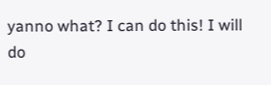yanno what? I can do this! I will do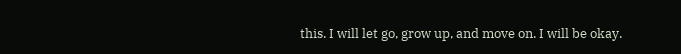this. I will let go, grow up, and move on. I will be okay.